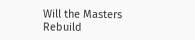Will the Masters Rebuild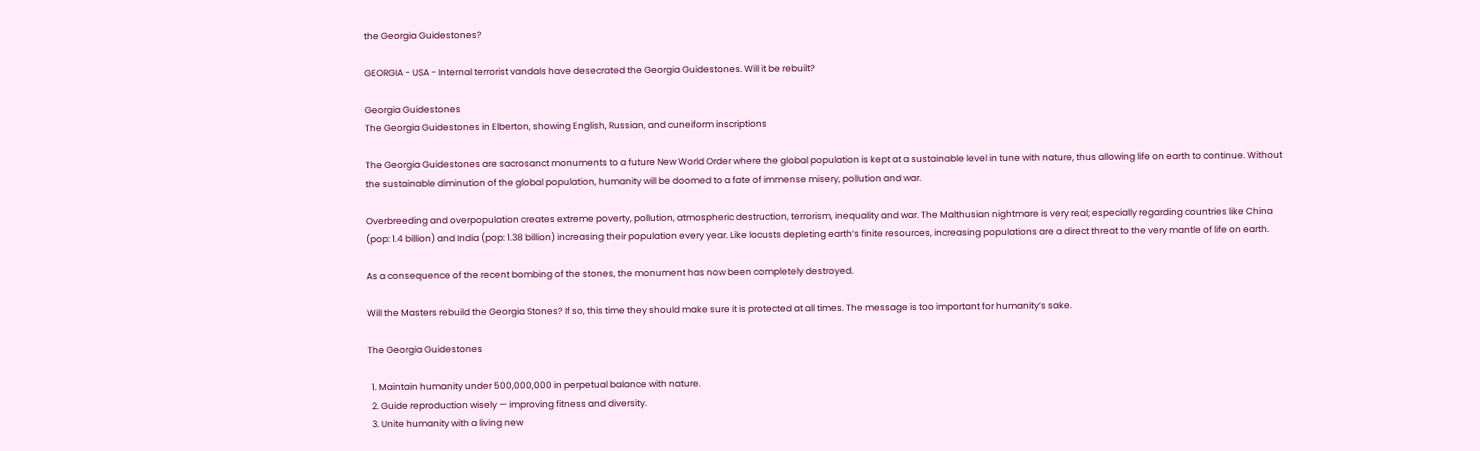the Georgia Guidestones?

GEORGIA - USA - Internal terrorist vandals have desecrated the Georgia Guidestones. Will it be rebuilt?

Georgia Guidestones
The Georgia Guidestones in Elberton, showing English, Russian, and cuneiform inscriptions

The Georgia Guidestones are sacrosanct monuments to a future New World Order where the global population is kept at a sustainable level in tune with nature, thus allowing life on earth to continue. Without the sustainable diminution of the global population, humanity will be doomed to a fate of immense misery, pollution and war.

Overbreeding and overpopulation creates extreme poverty, pollution, atmospheric destruction, terrorism, inequality and war. The Malthusian nightmare is very real; especially regarding countries like China (pop: 1.4 billion) and India (pop: 1.38 billion) increasing their population every year. Like locusts depleting earth’s finite resources, increasing populations are a direct threat to the very mantle of life on earth.

As a consequence of the recent bombing of the stones, the monument has now been completely destroyed.

Will the Masters rebuild the Georgia Stones? If so, this time they should make sure it is protected at all times. The message is too important for humanity’s sake.

The Georgia Guidestones

  1. Maintain humanity under 500,000,000 in perpetual balance with nature.
  2. Guide reproduction wisely — improving fitness and diversity.
  3. Unite humanity with a living new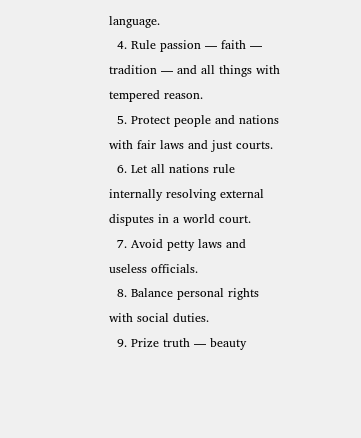language.
  4. Rule passion — faith — tradition — and all things with tempered reason.
  5. Protect people and nations with fair laws and just courts.
  6. Let all nations rule internally resolving external disputes in a world court.
  7. Avoid petty laws and useless officials.
  8. Balance personal rights with social duties.
  9. Prize truth — beauty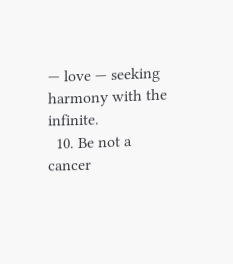— love — seeking harmony with the infinite.
  10. Be not a cancer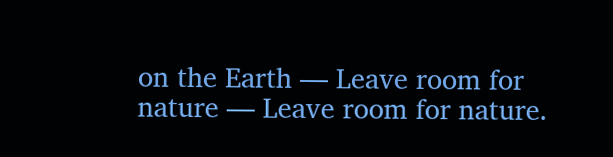on the Earth — Leave room for nature — Leave room for nature.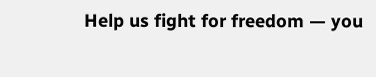Help us fight for freedom — you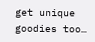get unique goodies too…